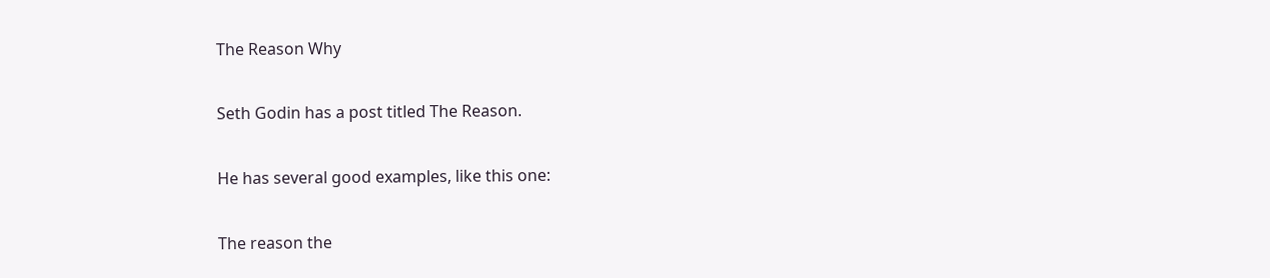The Reason Why

Seth Godin has a post titled The Reason.

He has several good examples, like this one:

The reason the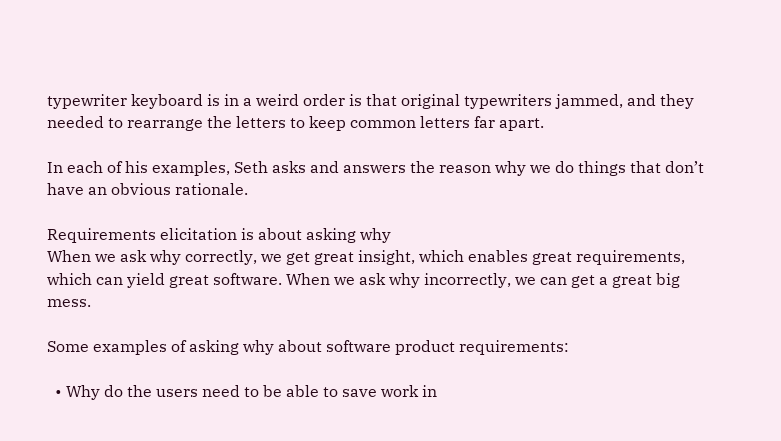typewriter keyboard is in a weird order is that original typewriters jammed, and they needed to rearrange the letters to keep common letters far apart.

In each of his examples, Seth asks and answers the reason why we do things that don’t have an obvious rationale.

Requirements elicitation is about asking why
When we ask why correctly, we get great insight, which enables great requirements, which can yield great software. When we ask why incorrectly, we can get a great big mess.

Some examples of asking why about software product requirements:

  • Why do the users need to be able to save work in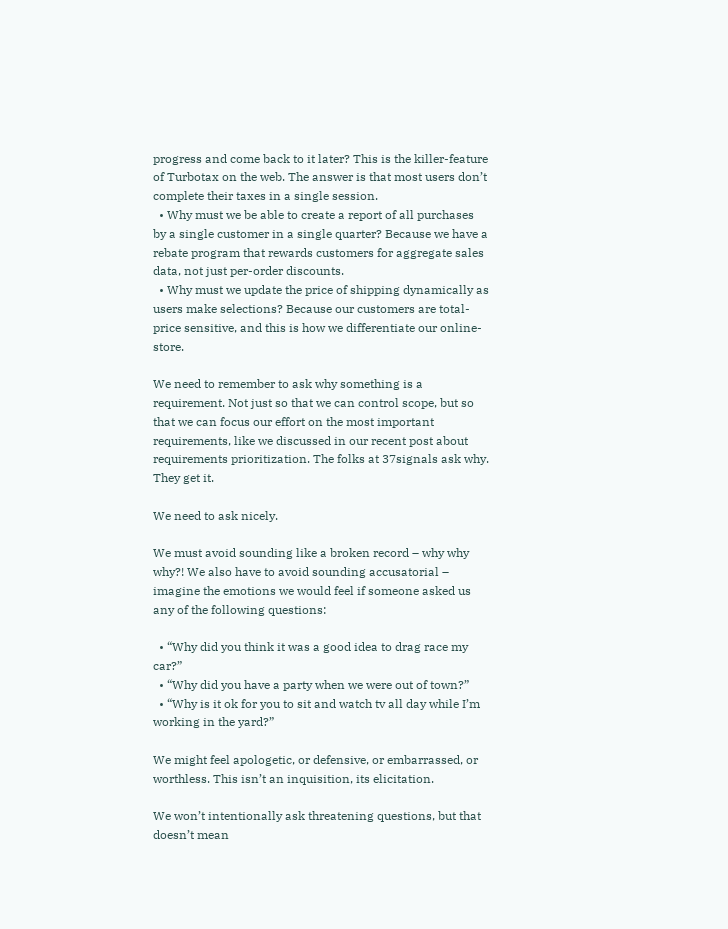progress and come back to it later? This is the killer-feature of Turbotax on the web. The answer is that most users don’t complete their taxes in a single session.
  • Why must we be able to create a report of all purchases by a single customer in a single quarter? Because we have a rebate program that rewards customers for aggregate sales data, not just per-order discounts.
  • Why must we update the price of shipping dynamically as users make selections? Because our customers are total-price sensitive, and this is how we differentiate our online-store.

We need to remember to ask why something is a requirement. Not just so that we can control scope, but so that we can focus our effort on the most important requirements, like we discussed in our recent post about requirements prioritization. The folks at 37signals ask why. They get it.

We need to ask nicely.

We must avoid sounding like a broken record – why why why?! We also have to avoid sounding accusatorial – imagine the emotions we would feel if someone asked us any of the following questions:

  • “Why did you think it was a good idea to drag race my car?”
  • “Why did you have a party when we were out of town?”
  • “Why is it ok for you to sit and watch tv all day while I’m working in the yard?”

We might feel apologetic, or defensive, or embarrassed, or worthless. This isn’t an inquisition, its elicitation.

We won’t intentionally ask threatening questions, but that doesn’t mean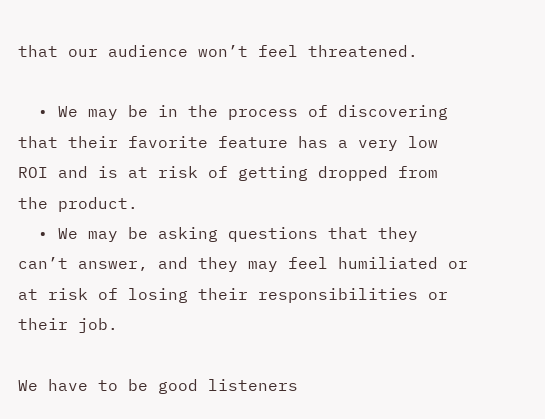that our audience won’t feel threatened.

  • We may be in the process of discovering that their favorite feature has a very low ROI and is at risk of getting dropped from the product.
  • We may be asking questions that they can’t answer, and they may feel humiliated or at risk of losing their responsibilities or their job.

We have to be good listeners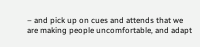– and pick up on cues and attends that we are making people uncomfortable, and adapt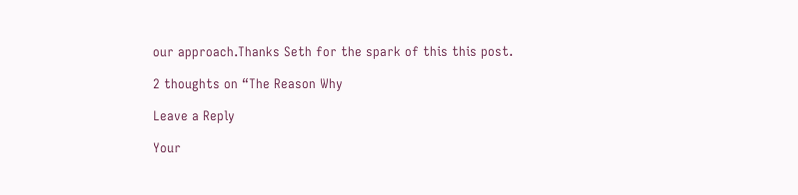our approach.Thanks Seth for the spark of this this post.

2 thoughts on “The Reason Why

Leave a Reply

Your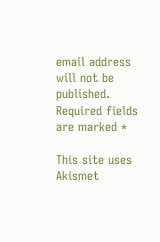email address will not be published. Required fields are marked *

This site uses Akismet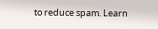to reduce spam. Learn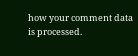how your comment data is processed.